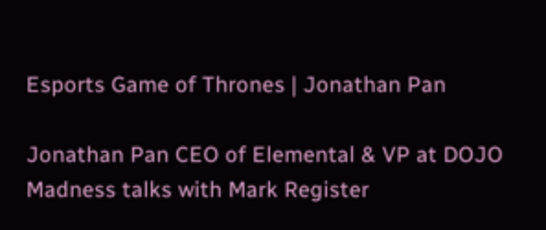Esports Game of Thrones | Jonathan Pan

Jonathan Pan CEO of Elemental & VP at DOJO Madness talks with Mark Register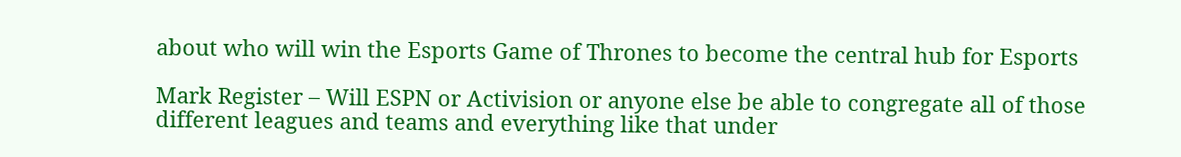about who will win the Esports Game of Thrones to become the central hub for Esports

Mark Register – Will ESPN or Activision or anyone else be able to congregate all of those different leagues and teams and everything like that under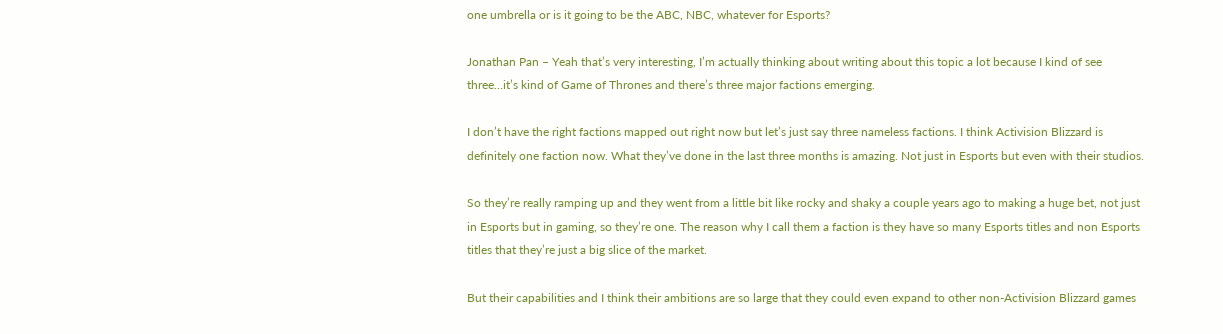one umbrella or is it going to be the ABC, NBC, whatever for Esports?

Jonathan Pan – Yeah that’s very interesting, I’m actually thinking about writing about this topic a lot because I kind of see three…it’s kind of Game of Thrones and there’s three major factions emerging.

I don’t have the right factions mapped out right now but let’s just say three nameless factions. I think Activision Blizzard is definitely one faction now. What they’ve done in the last three months is amazing. Not just in Esports but even with their studios.

So they’re really ramping up and they went from a little bit like rocky and shaky a couple years ago to making a huge bet, not just in Esports but in gaming, so they’re one. The reason why I call them a faction is they have so many Esports titles and non Esports titles that they’re just a big slice of the market.

But their capabilities and I think their ambitions are so large that they could even expand to other non-Activision Blizzard games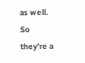as well. So they’re a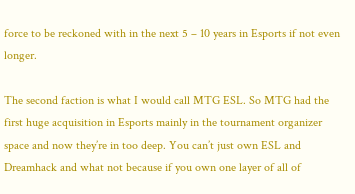force to be reckoned with in the next 5 – 10 years in Esports if not even longer.

The second faction is what I would call MTG ESL. So MTG had the first huge acquisition in Esports mainly in the tournament organizer space and now they’re in too deep. You can’t just own ESL and Dreamhack and what not because if you own one layer of all of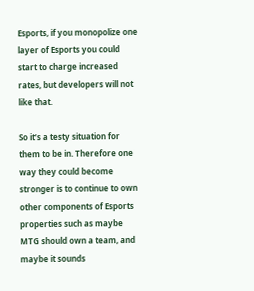Esports, if you monopolize one layer of Esports you could start to charge increased rates, but developers will not like that.

So it’s a testy situation for them to be in. Therefore one way they could become stronger is to continue to own other components of Esports properties such as maybe MTG should own a team, and maybe it sounds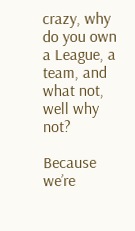crazy, why do you own a League, a team, and what not, well why not?

Because we’re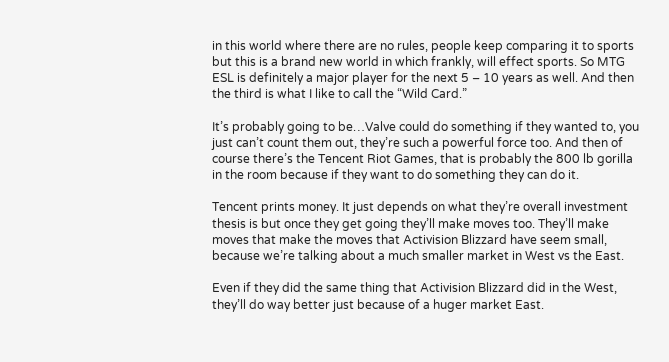in this world where there are no rules, people keep comparing it to sports but this is a brand new world in which frankly, will effect sports. So MTG ESL is definitely a major player for the next 5 – 10 years as well. And then the third is what I like to call the “Wild Card.”

It’s probably going to be…Valve could do something if they wanted to, you just can’t count them out, they’re such a powerful force too. And then of course there’s the Tencent Riot Games, that is probably the 800 lb gorilla in the room because if they want to do something they can do it.

Tencent prints money. It just depends on what they’re overall investment thesis is but once they get going they’ll make moves too. They’ll make moves that make the moves that Activision Blizzard have seem small, because we’re talking about a much smaller market in West vs the East.

Even if they did the same thing that Activision Blizzard did in the West, they’ll do way better just because of a huger market East.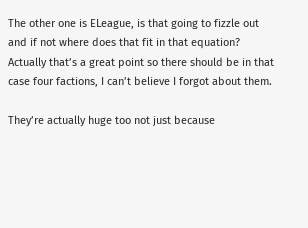The other one is ELeague, is that going to fizzle out and if not where does that fit in that equation?
Actually that’s a great point so there should be in that case four factions, I can’t believe I forgot about them.

They’re actually huge too not just because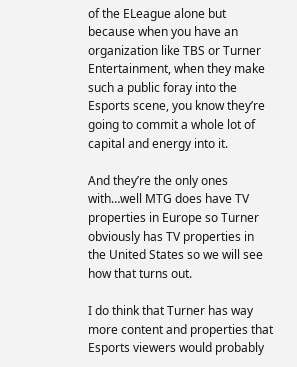of the ELeague alone but because when you have an organization like TBS or Turner Entertainment, when they make such a public foray into the Esports scene, you know they’re going to commit a whole lot of capital and energy into it.

And they’re the only ones with…well MTG does have TV properties in Europe so Turner obviously has TV properties in the United States so we will see how that turns out.

I do think that Turner has way more content and properties that Esports viewers would probably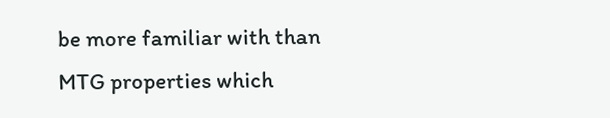be more familiar with than MTG properties which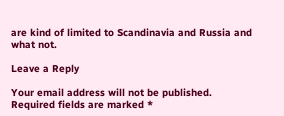are kind of limited to Scandinavia and Russia and what not.

Leave a Reply

Your email address will not be published. Required fields are marked *